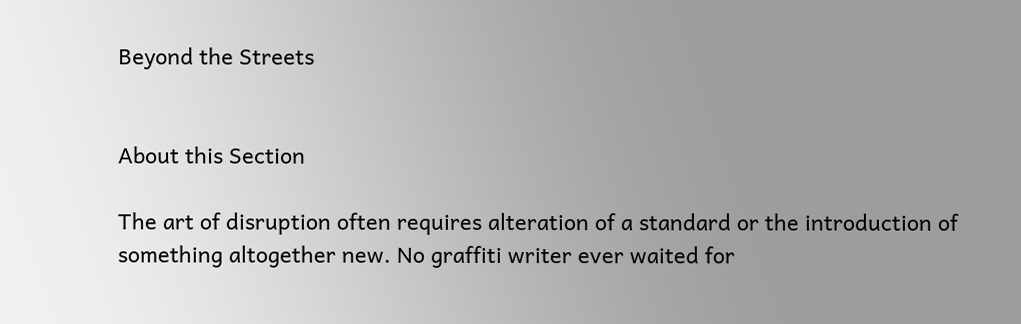Beyond the Streets


About this Section

The art of disruption often requires alteration of a standard or the introduction of something altogether new. No graffiti writer ever waited for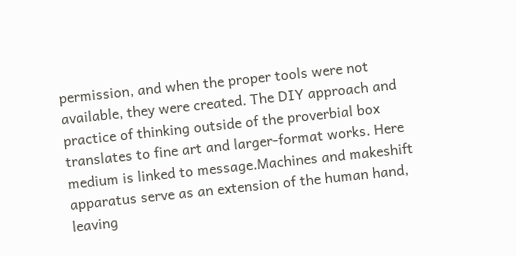permission, and when the proper tools were not available, they were created. The DIY approach and practice of thinking outside of the proverbial box translates to fine art and larger-format works. Here medium is linked to message.Machines and makeshift apparatus serve as an extension of the human hand, leaving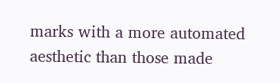marks with a more automated aesthetic than those made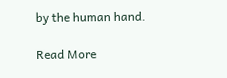by the human hand.

Read More